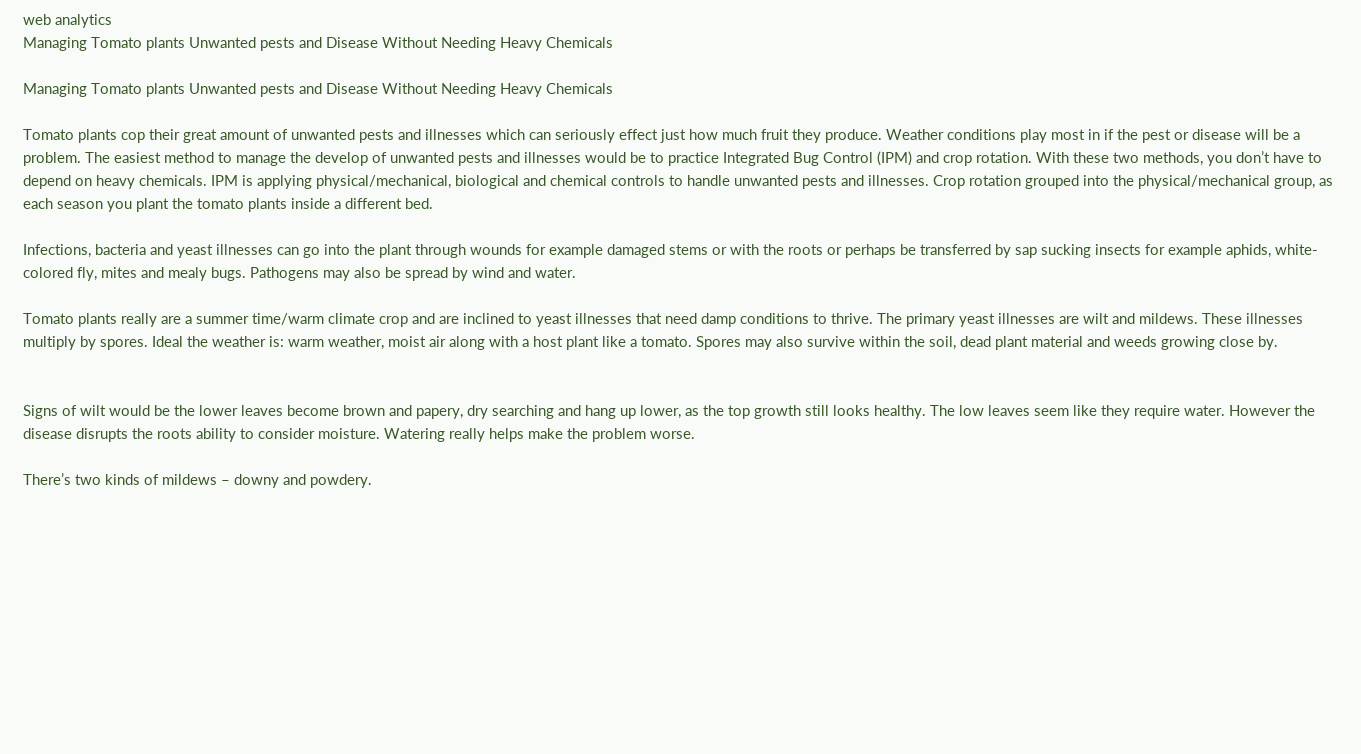web analytics
Managing Tomato plants Unwanted pests and Disease Without Needing Heavy Chemicals

Managing Tomato plants Unwanted pests and Disease Without Needing Heavy Chemicals

Tomato plants cop their great amount of unwanted pests and illnesses which can seriously effect just how much fruit they produce. Weather conditions play most in if the pest or disease will be a problem. The easiest method to manage the develop of unwanted pests and illnesses would be to practice Integrated Bug Control (IPM) and crop rotation. With these two methods, you don’t have to depend on heavy chemicals. IPM is applying physical/mechanical, biological and chemical controls to handle unwanted pests and illnesses. Crop rotation grouped into the physical/mechanical group, as each season you plant the tomato plants inside a different bed.

Infections, bacteria and yeast illnesses can go into the plant through wounds for example damaged stems or with the roots or perhaps be transferred by sap sucking insects for example aphids, white-colored fly, mites and mealy bugs. Pathogens may also be spread by wind and water.

Tomato plants really are a summer time/warm climate crop and are inclined to yeast illnesses that need damp conditions to thrive. The primary yeast illnesses are wilt and mildews. These illnesses multiply by spores. Ideal the weather is: warm weather, moist air along with a host plant like a tomato. Spores may also survive within the soil, dead plant material and weeds growing close by.


Signs of wilt would be the lower leaves become brown and papery, dry searching and hang up lower, as the top growth still looks healthy. The low leaves seem like they require water. However the disease disrupts the roots ability to consider moisture. Watering really helps make the problem worse.

There’s two kinds of mildews – downy and powdery.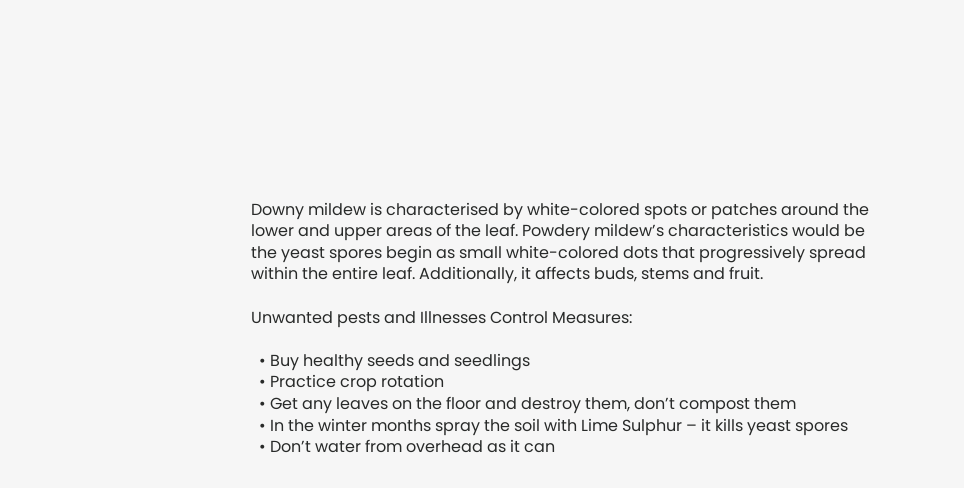Downy mildew is characterised by white-colored spots or patches around the lower and upper areas of the leaf. Powdery mildew’s characteristics would be the yeast spores begin as small white-colored dots that progressively spread within the entire leaf. Additionally, it affects buds, stems and fruit.

Unwanted pests and Illnesses Control Measures:

  • Buy healthy seeds and seedlings
  • Practice crop rotation
  • Get any leaves on the floor and destroy them, don’t compost them
  • In the winter months spray the soil with Lime Sulphur – it kills yeast spores
  • Don’t water from overhead as it can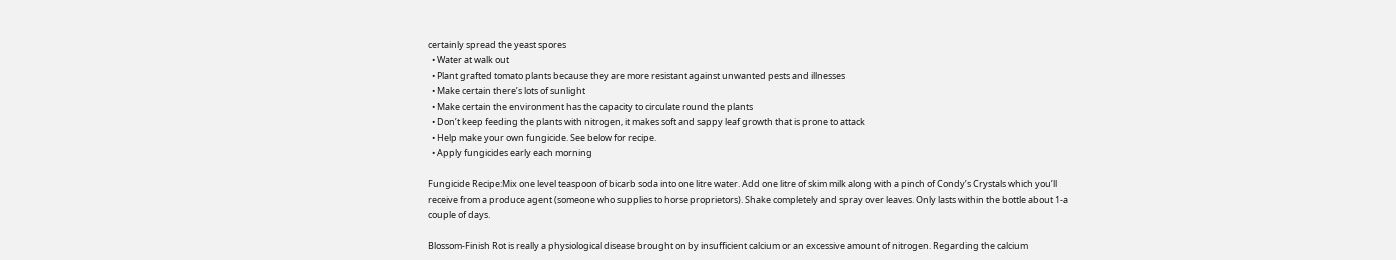certainly spread the yeast spores
  • Water at walk out
  • Plant grafted tomato plants because they are more resistant against unwanted pests and illnesses
  • Make certain there’s lots of sunlight
  • Make certain the environment has the capacity to circulate round the plants
  • Don’t keep feeding the plants with nitrogen, it makes soft and sappy leaf growth that is prone to attack
  • Help make your own fungicide. See below for recipe.
  • Apply fungicides early each morning

Fungicide Recipe:Mix one level teaspoon of bicarb soda into one litre water. Add one litre of skim milk along with a pinch of Condy’s Crystals which you’ll receive from a produce agent (someone who supplies to horse proprietors). Shake completely and spray over leaves. Only lasts within the bottle about 1-a couple of days.

Blossom-Finish Rot is really a physiological disease brought on by insufficient calcium or an excessive amount of nitrogen. Regarding the calcium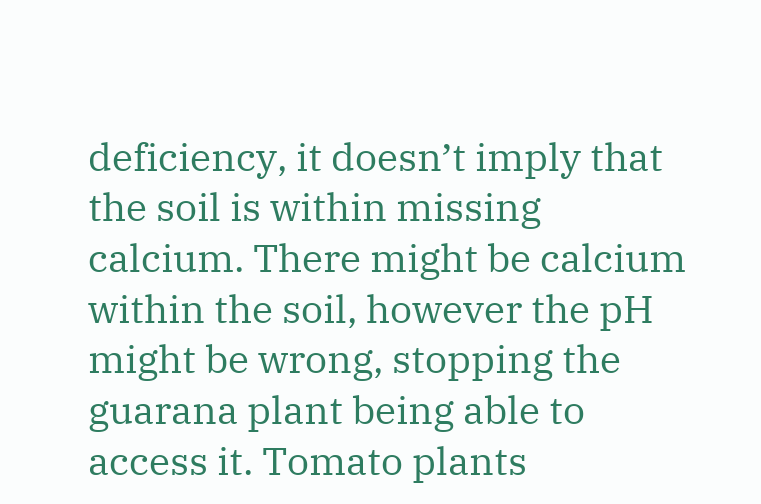deficiency, it doesn’t imply that the soil is within missing calcium. There might be calcium within the soil, however the pH might be wrong, stopping the guarana plant being able to access it. Tomato plants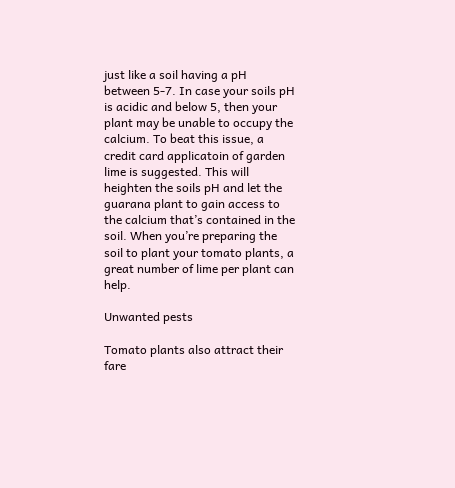just like a soil having a pH between 5-7. In case your soils pH is acidic and below 5, then your plant may be unable to occupy the calcium. To beat this issue, a credit card applicatoin of garden lime is suggested. This will heighten the soils pH and let the guarana plant to gain access to the calcium that’s contained in the soil. When you’re preparing the soil to plant your tomato plants, a great number of lime per plant can help.

Unwanted pests

Tomato plants also attract their fare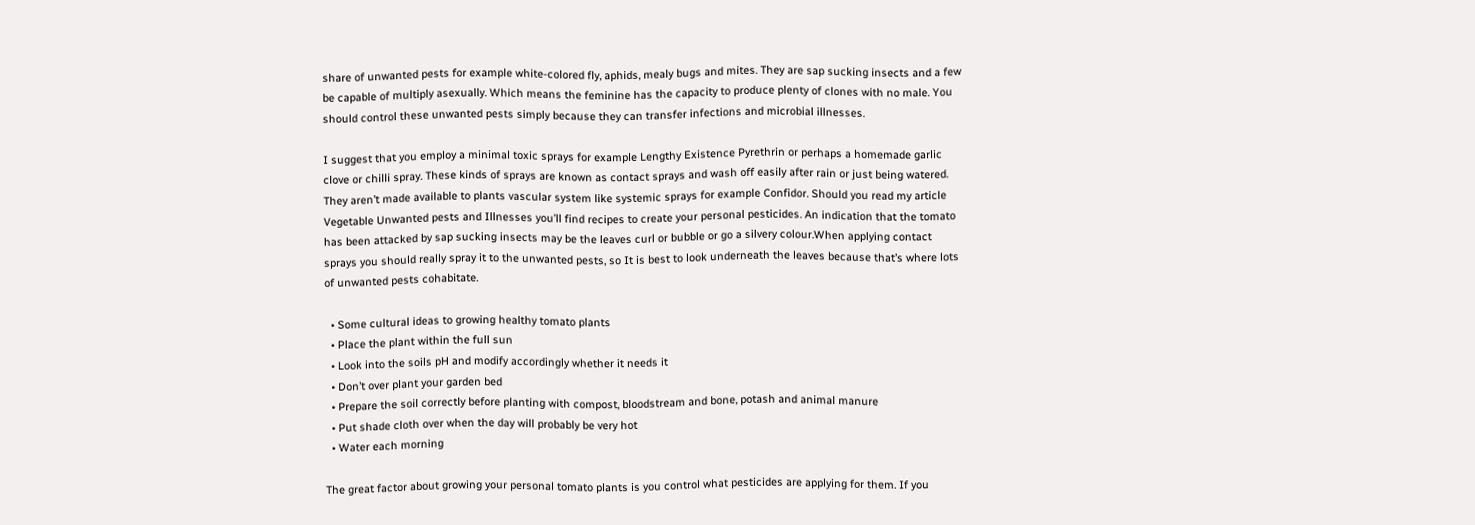share of unwanted pests for example white-colored fly, aphids, mealy bugs and mites. They are sap sucking insects and a few be capable of multiply asexually. Which means the feminine has the capacity to produce plenty of clones with no male. You should control these unwanted pests simply because they can transfer infections and microbial illnesses.

I suggest that you employ a minimal toxic sprays for example Lengthy Existence Pyrethrin or perhaps a homemade garlic clove or chilli spray. These kinds of sprays are known as contact sprays and wash off easily after rain or just being watered. They aren’t made available to plants vascular system like systemic sprays for example Confidor. Should you read my article Vegetable Unwanted pests and Illnesses you’ll find recipes to create your personal pesticides. An indication that the tomato has been attacked by sap sucking insects may be the leaves curl or bubble or go a silvery colour.When applying contact sprays you should really spray it to the unwanted pests, so It is best to look underneath the leaves because that’s where lots of unwanted pests cohabitate.

  • Some cultural ideas to growing healthy tomato plants
  • Place the plant within the full sun
  • Look into the soils pH and modify accordingly whether it needs it
  • Don’t over plant your garden bed
  • Prepare the soil correctly before planting with compost, bloodstream and bone, potash and animal manure
  • Put shade cloth over when the day will probably be very hot
  • Water each morning

The great factor about growing your personal tomato plants is you control what pesticides are applying for them. If you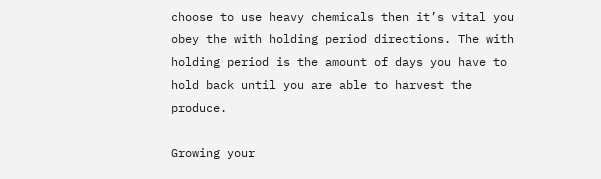choose to use heavy chemicals then it’s vital you obey the with holding period directions. The with holding period is the amount of days you have to hold back until you are able to harvest the produce.

Growing your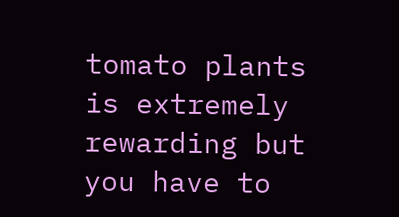tomato plants is extremely rewarding but you have to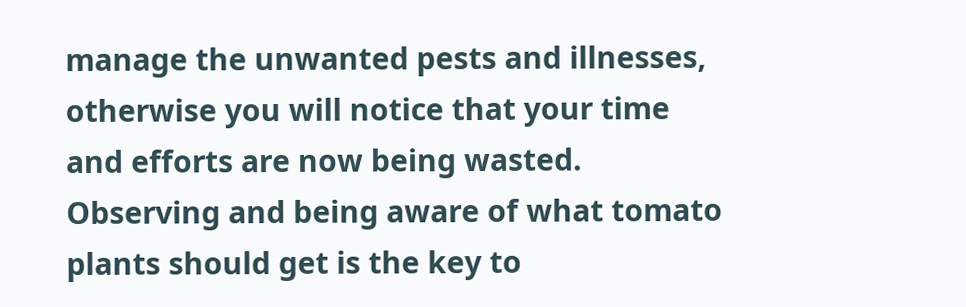manage the unwanted pests and illnesses, otherwise you will notice that your time and efforts are now being wasted. Observing and being aware of what tomato plants should get is the key to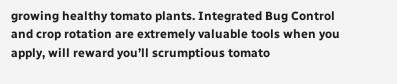growing healthy tomato plants. Integrated Bug Control and crop rotation are extremely valuable tools when you apply, will reward you’ll scrumptious tomato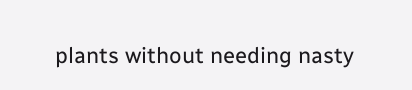plants without needing nasty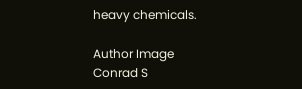heavy chemicals.

Author Image
Conrad S